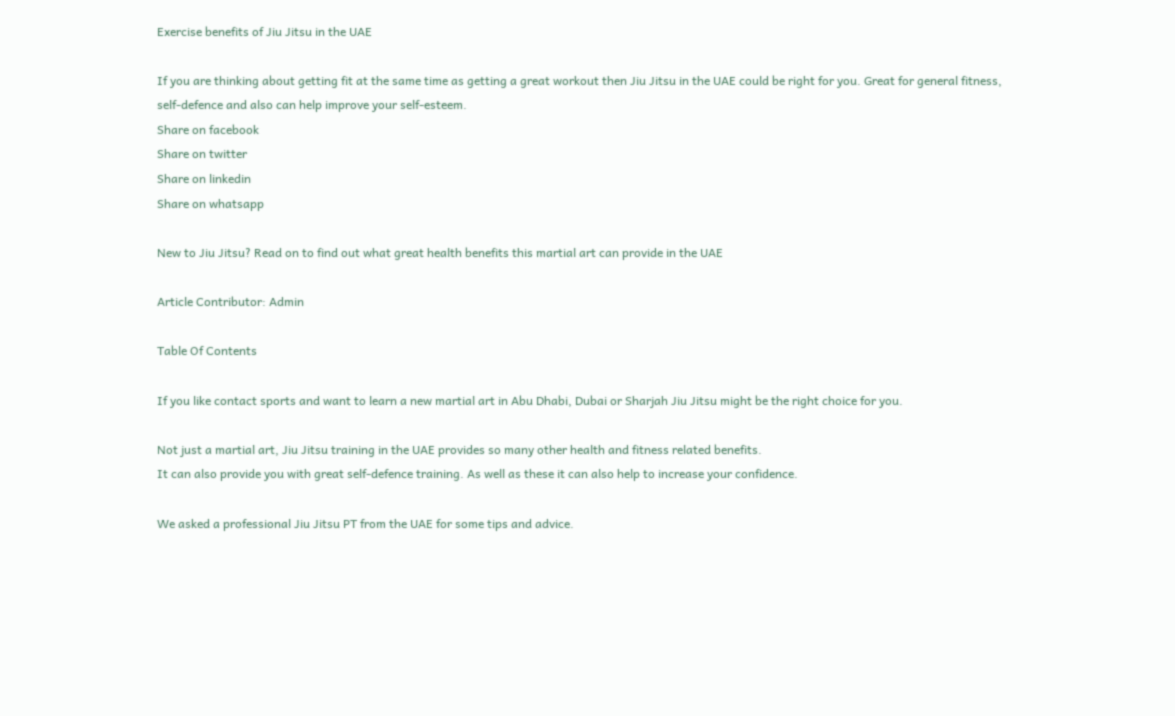Exercise benefits of Jiu Jitsu in the UAE

If you are thinking about getting fit at the same time as getting a great workout then Jiu Jitsu in the UAE could be right for you. Great for general fitness, self-defence and also can help improve your self-esteem.
Share on facebook
Share on twitter
Share on linkedin
Share on whatsapp

New to Jiu Jitsu? Read on to find out what great health benefits this martial art can provide in the UAE

Article Contributor: Admin

Table Of Contents

If you like contact sports and want to learn a new martial art in Abu Dhabi, Dubai or Sharjah Jiu Jitsu might be the right choice for you.

Not just a martial art, Jiu Jitsu training in the UAE provides so many other health and fitness related benefits.
It can also provide you with great self-defence training. As well as these it can also help to increase your confidence.

We asked a professional Jiu Jitsu PT from the UAE for some tips and advice.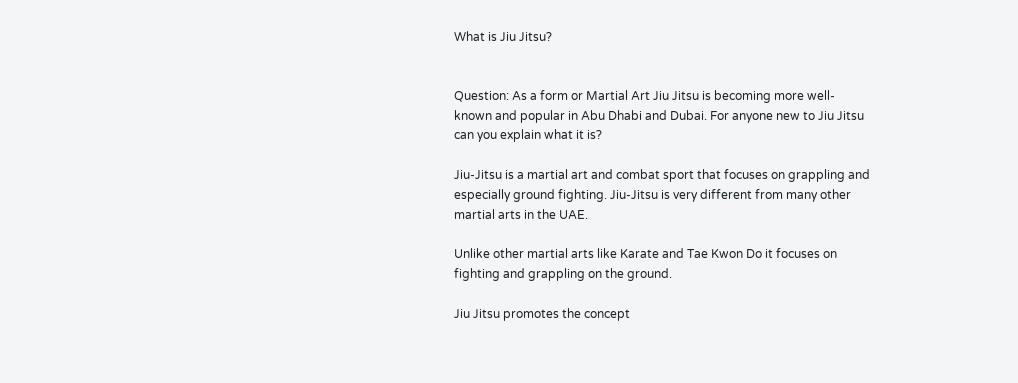What is Jiu Jitsu?


Question: As a form or Martial Art Jiu Jitsu is becoming more well-known and popular in Abu Dhabi and Dubai. For anyone new to Jiu Jitsu can you explain what it is?

Jiu-Jitsu is a martial art and combat sport that focuses on grappling and especially ground fighting. Jiu-Jitsu is very different from many other martial arts in the UAE.

Unlike other martial arts like Karate and Tae Kwon Do it focuses on fighting and grappling on the ground.

Jiu Jitsu promotes the concept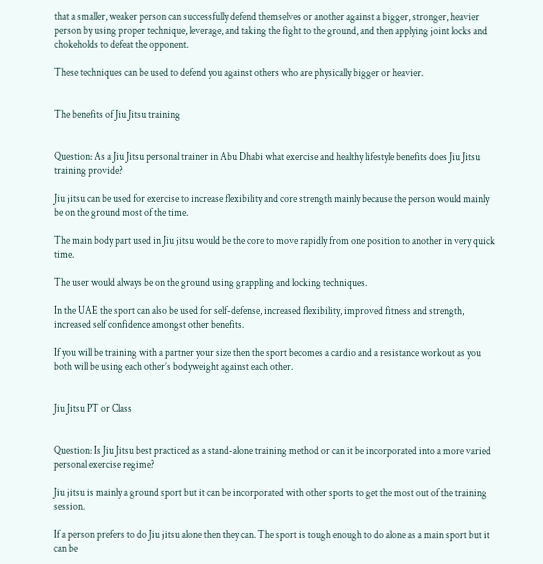that a smaller, weaker person can successfully defend themselves or another against a bigger, stronger, heavier person by using proper technique, leverage, and taking the fight to the ground, and then applying joint locks and chokeholds to defeat the opponent.

These techniques can be used to defend you against others who are physically bigger or heavier.


The benefits of Jiu Jitsu training


Question: As a Jiu Jitsu personal trainer in Abu Dhabi what exercise and healthy lifestyle benefits does Jiu Jitsu training provide?

Jiu jitsu can be used for exercise to increase flexibility and core strength mainly because the person would mainly be on the ground most of the time.

The main body part used in Jiu jitsu would be the core to move rapidly from one position to another in very quick time.

The user would always be on the ground using grappling and locking techniques.

In the UAE the sport can also be used for self-defense, increased flexibility, improved fitness and strength, increased self confidence amongst other benefits.

If you will be training with a partner your size then the sport becomes a cardio and a resistance workout as you both will be using each other’s bodyweight against each other.


Jiu Jitsu PT or Class


Question: Is Jiu Jitsu best practiced as a stand-alone training method or can it be incorporated into a more varied personal exercise regime?

Jiu jitsu is mainly a ground sport but it can be incorporated with other sports to get the most out of the training session.

If a person prefers to do Jiu jitsu alone then they can. The sport is tough enough to do alone as a main sport but it can be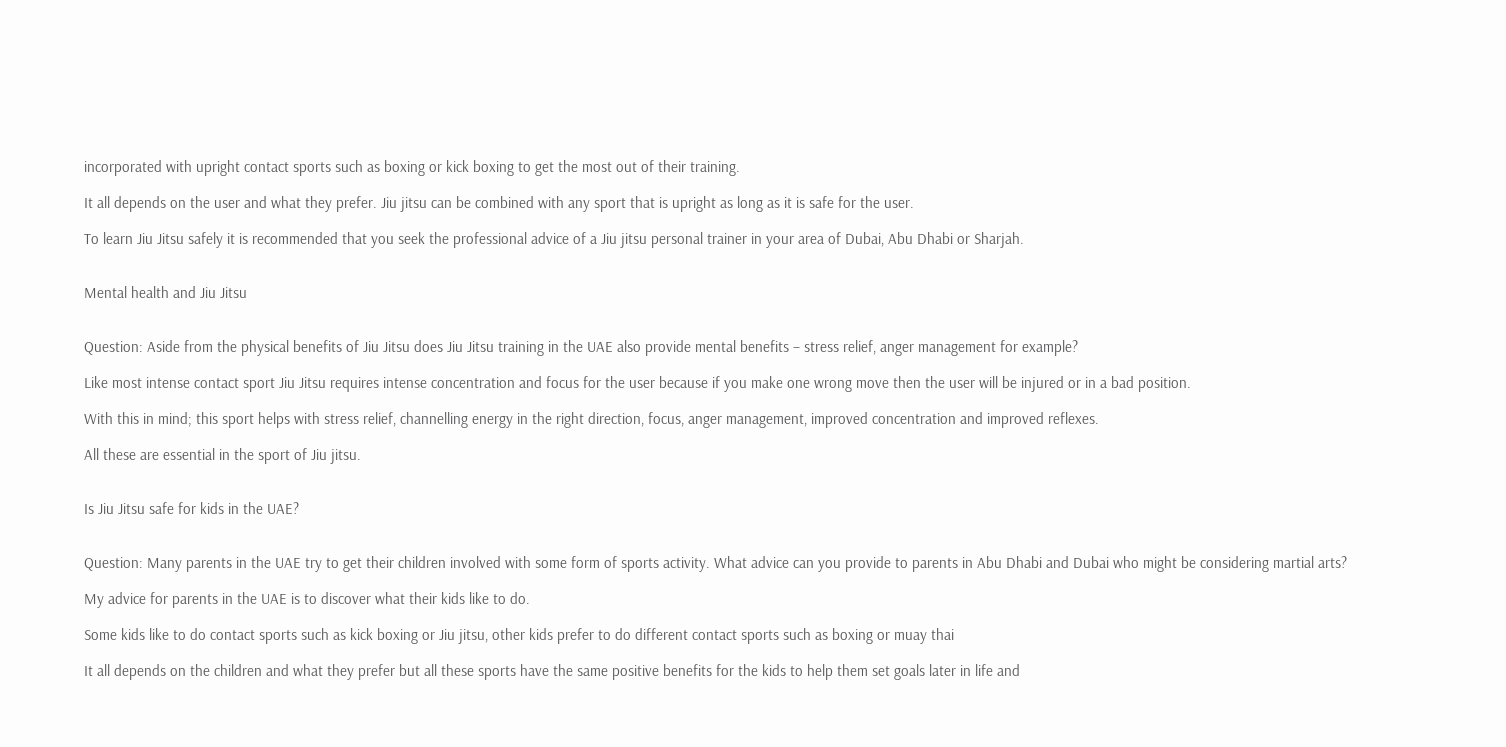incorporated with upright contact sports such as boxing or kick boxing to get the most out of their training.

It all depends on the user and what they prefer. Jiu jitsu can be combined with any sport that is upright as long as it is safe for the user.

To learn Jiu Jitsu safely it is recommended that you seek the professional advice of a Jiu jitsu personal trainer in your area of Dubai, Abu Dhabi or Sharjah.


Mental health and Jiu Jitsu


Question: Aside from the physical benefits of Jiu Jitsu does Jiu Jitsu training in the UAE also provide mental benefits – stress relief, anger management for example?

Like most intense contact sport Jiu Jitsu requires intense concentration and focus for the user because if you make one wrong move then the user will be injured or in a bad position.

With this in mind; this sport helps with stress relief, channelling energy in the right direction, focus, anger management, improved concentration and improved reflexes.

All these are essential in the sport of Jiu jitsu.


Is Jiu Jitsu safe for kids in the UAE?


Question: Many parents in the UAE try to get their children involved with some form of sports activity. What advice can you provide to parents in Abu Dhabi and Dubai who might be considering martial arts?

My advice for parents in the UAE is to discover what their kids like to do.

Some kids like to do contact sports such as kick boxing or Jiu jitsu, other kids prefer to do different contact sports such as boxing or muay thai

It all depends on the children and what they prefer but all these sports have the same positive benefits for the kids to help them set goals later in life and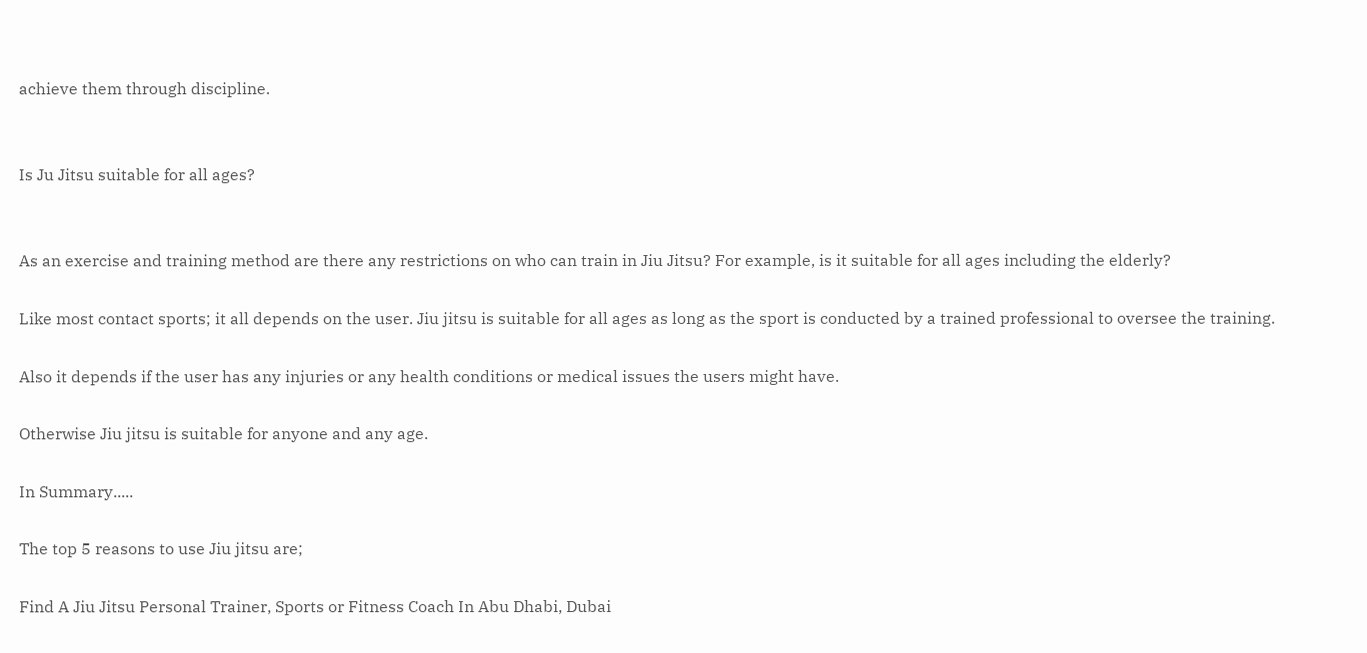achieve them through discipline.


Is Ju Jitsu suitable for all ages?


As an exercise and training method are there any restrictions on who can train in Jiu Jitsu? For example, is it suitable for all ages including the elderly?

Like most contact sports; it all depends on the user. Jiu jitsu is suitable for all ages as long as the sport is conducted by a trained professional to oversee the training.

Also it depends if the user has any injuries or any health conditions or medical issues the users might have.

Otherwise Jiu jitsu is suitable for anyone and any age.

In Summary.....

The top 5 reasons to use Jiu jitsu are;

Find A Jiu Jitsu Personal Trainer, Sports or Fitness Coach In Abu Dhabi, Dubai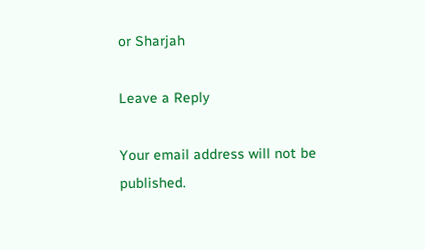or Sharjah

Leave a Reply

Your email address will not be published.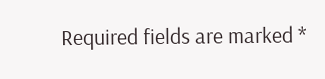Required fields are marked *